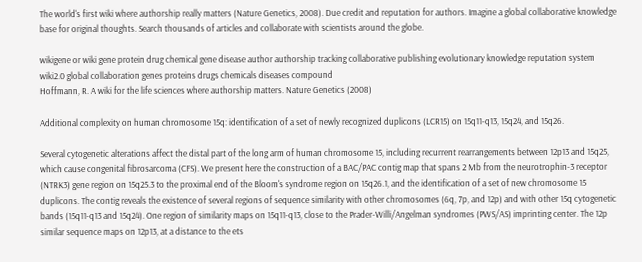The world's first wiki where authorship really matters (Nature Genetics, 2008). Due credit and reputation for authors. Imagine a global collaborative knowledge base for original thoughts. Search thousands of articles and collaborate with scientists around the globe.

wikigene or wiki gene protein drug chemical gene disease author authorship tracking collaborative publishing evolutionary knowledge reputation system wiki2.0 global collaboration genes proteins drugs chemicals diseases compound
Hoffmann, R. A wiki for the life sciences where authorship matters. Nature Genetics (2008)

Additional complexity on human chromosome 15q: identification of a set of newly recognized duplicons (LCR15) on 15q11-q13, 15q24, and 15q26.

Several cytogenetic alterations affect the distal part of the long arm of human chromosome 15, including recurrent rearrangements between 12p13 and 15q25, which cause congenital fibrosarcoma (CFS). We present here the construction of a BAC/PAC contig map that spans 2 Mb from the neurotrophin-3 receptor (NTRK3) gene region on 15q25.3 to the proximal end of the Bloom's syndrome region on 15q26.1, and the identification of a set of new chromosome 15 duplicons. The contig reveals the existence of several regions of sequence similarity with other chromosomes (6q, 7p, and 12p) and with other 15q cytogenetic bands (15q11-q13 and 15q24). One region of similarity maps on 15q11-q13, close to the Prader-Willi/Angelman syndromes (PWS/AS) imprinting center. The 12p similar sequence maps on 12p13, at a distance to the ets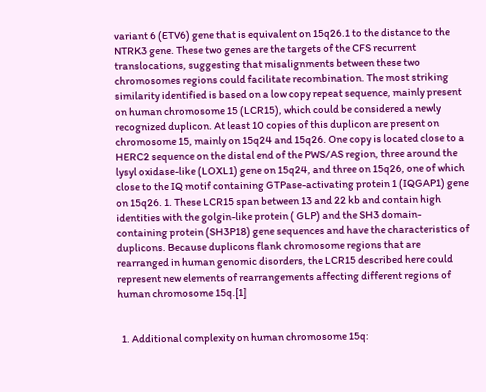variant 6 (ETV6) gene that is equivalent on 15q26.1 to the distance to the NTRK3 gene. These two genes are the targets of the CFS recurrent translocations, suggesting that misalignments between these two chromosomes regions could facilitate recombination. The most striking similarity identified is based on a low copy repeat sequence, mainly present on human chromosome 15 (LCR15), which could be considered a newly recognized duplicon. At least 10 copies of this duplicon are present on chromosome 15, mainly on 15q24 and 15q26. One copy is located close to a HERC2 sequence on the distal end of the PWS/AS region, three around the lysyl oxidase-like (LOXL1) gene on 15q24, and three on 15q26, one of which close to the IQ motif containing GTPase-activating protein 1 (IQGAP1) gene on 15q26. 1. These LCR15 span between 13 and 22 kb and contain high identities with the golgin-like protein ( GLP) and the SH3 domain-containing protein (SH3P18) gene sequences and have the characteristics of duplicons. Because duplicons flank chromosome regions that are rearranged in human genomic disorders, the LCR15 described here could represent new elements of rearrangements affecting different regions of human chromosome 15q.[1]


  1. Additional complexity on human chromosome 15q: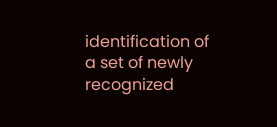identification of a set of newly recognized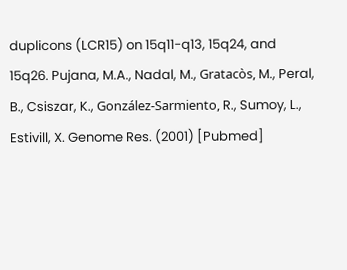duplicons (LCR15) on 15q11-q13, 15q24, and 15q26. Pujana, M.A., Nadal, M., Gratacòs, M., Peral, B., Csiszar, K., González-Sarmiento, R., Sumoy, L., Estivill, X. Genome Res. (2001) [Pubmed]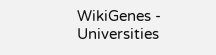WikiGenes - Universities